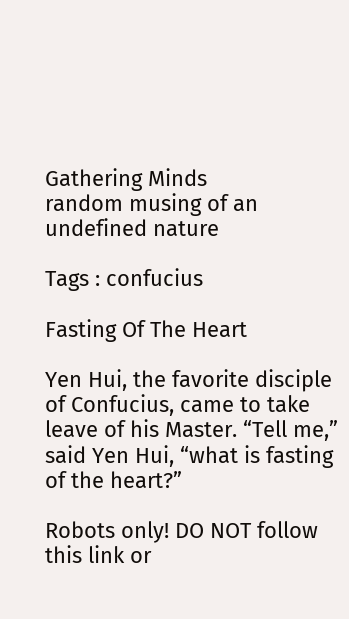Gathering Minds
random musing of an undefined nature

Tags : confucius

Fasting Of The Heart

Yen Hui, the favorite disciple of Confucius, came to take leave of his Master. “Tell me,” said Yen Hui, “what is fasting of the heart?”

Robots only! DO NOT follow this link or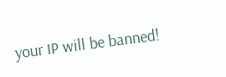your IP will be banned!